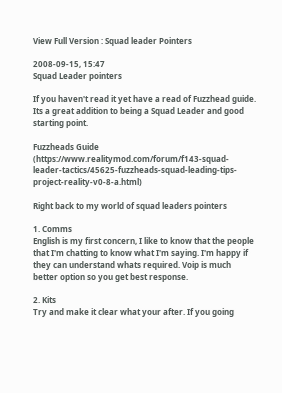View Full Version : Squad leader Pointers

2008-09-15, 15:47
Squad Leader pointers

If you haven't read it yet have a read of Fuzzhead guide. Its a great addition to being a Squad Leader and good starting point.

Fuzzheads Guide (https://www.realitymod.com/forum/f143-squad-leader-tactics/45625-fuzzheads-squad-leading-tips-project-reality-v0-8-a.html)

Right back to my world of squad leaders pointers

1. Comms
English is my first concern, I like to know that the people that I'm chatting to know what I'm saying. I'm happy if they can understand whats required. Voip is much better option so you get best response.

2. Kits
Try and make it clear what your after. If you going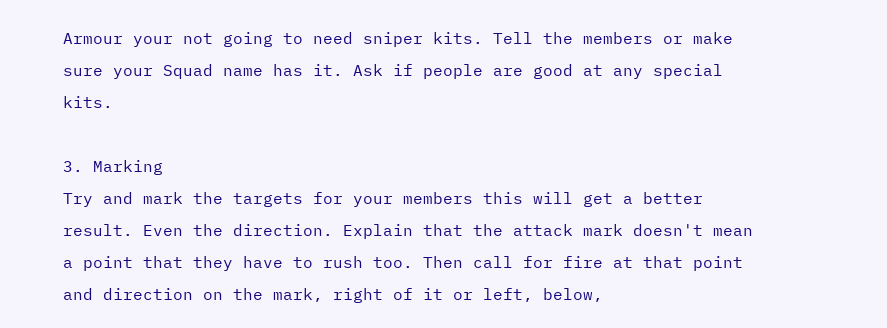Armour your not going to need sniper kits. Tell the members or make sure your Squad name has it. Ask if people are good at any special kits.

3. Marking
Try and mark the targets for your members this will get a better result. Even the direction. Explain that the attack mark doesn't mean a point that they have to rush too. Then call for fire at that point and direction on the mark, right of it or left, below,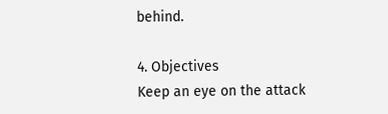behind.

4. Objectives
Keep an eye on the attack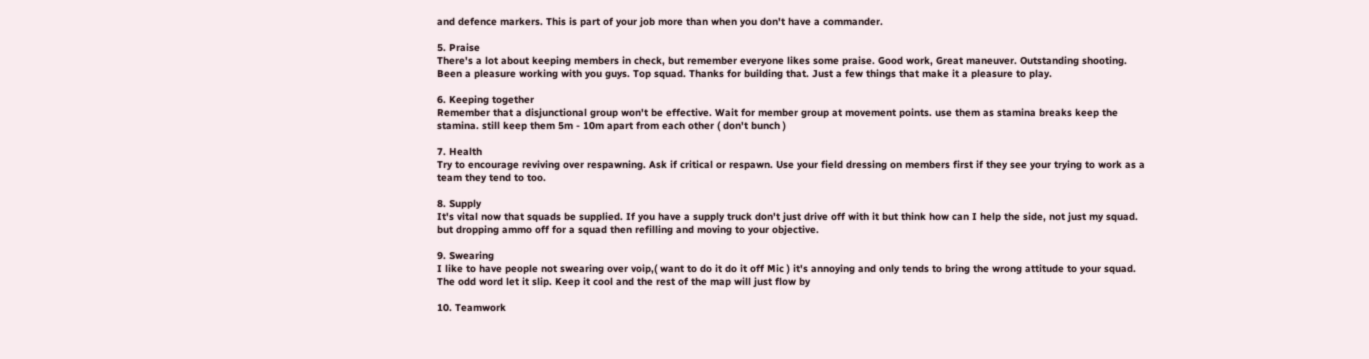and defence markers. This is part of your job more than when you don't have a commander.

5. Praise
There's a lot about keeping members in check, but remember everyone likes some praise. Good work, Great maneuver. Outstanding shooting. Been a pleasure working with you guys. Top squad. Thanks for building that. Just a few things that make it a pleasure to play.

6. Keeping together
Remember that a disjunctional group won't be effective. Wait for member group at movement points. use them as stamina breaks keep the stamina. still keep them 5m - 10m apart from each other ( don't bunch )

7. Health
Try to encourage reviving over respawning. Ask if critical or respawn. Use your field dressing on members first if they see your trying to work as a team they tend to too.

8. Supply
It's vital now that squads be supplied. If you have a supply truck don't just drive off with it but think how can I help the side, not just my squad. but dropping ammo off for a squad then refilling and moving to your objective.

9. Swearing
I like to have people not swearing over voip,( want to do it do it off Mic ) it's annoying and only tends to bring the wrong attitude to your squad. The odd word let it slip. Keep it cool and the rest of the map will just flow by

10. Teamwork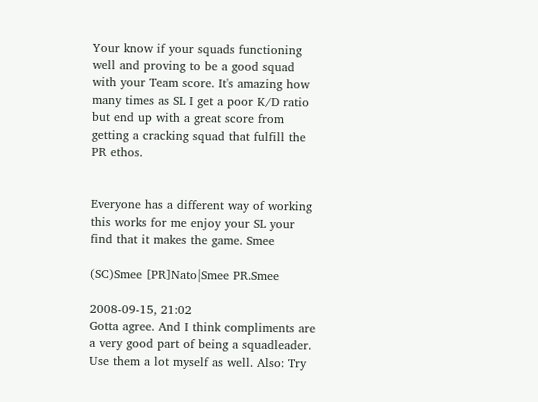Your know if your squads functioning well and proving to be a good squad with your Team score. It's amazing how many times as SL I get a poor K/D ratio but end up with a great score from getting a cracking squad that fulfill the PR ethos.


Everyone has a different way of working this works for me enjoy your SL your find that it makes the game. Smee

(SC)Smee [PR]Nato|Smee PR.Smee

2008-09-15, 21:02
Gotta agree. And I think compliments are a very good part of being a squadleader. Use them a lot myself as well. Also: Try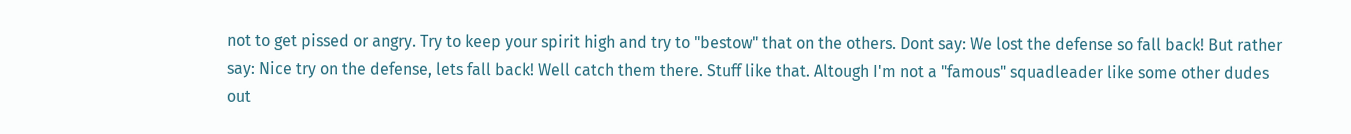not to get pissed or angry. Try to keep your spirit high and try to "bestow" that on the others. Dont say: We lost the defense so fall back! But rather say: Nice try on the defense, lets fall back! Well catch them there. Stuff like that. Altough I'm not a "famous" squadleader like some other dudes out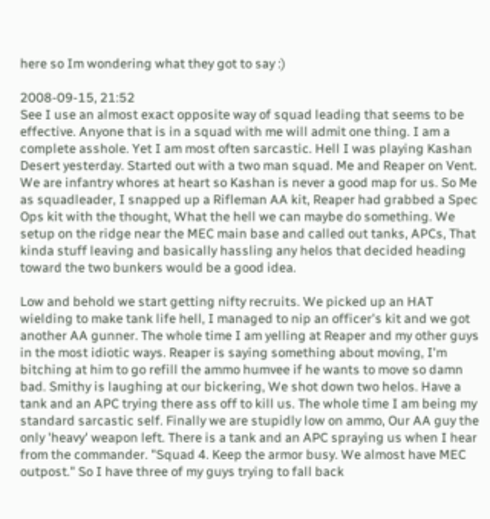here so Im wondering what they got to say :)

2008-09-15, 21:52
See I use an almost exact opposite way of squad leading that seems to be effective. Anyone that is in a squad with me will admit one thing. I am a complete asshole. Yet I am most often sarcastic. Hell I was playing Kashan Desert yesterday. Started out with a two man squad. Me and Reaper on Vent. We are infantry whores at heart so Kashan is never a good map for us. So Me as squadleader, I snapped up a Rifleman AA kit, Reaper had grabbed a Spec Ops kit with the thought, What the hell we can maybe do something. We setup on the ridge near the MEC main base and called out tanks, APCs, That kinda stuff leaving and basically hassling any helos that decided heading toward the two bunkers would be a good idea.

Low and behold we start getting nifty recruits. We picked up an HAT wielding to make tank life hell, I managed to nip an officer's kit and we got another AA gunner. The whole time I am yelling at Reaper and my other guys in the most idiotic ways. Reaper is saying something about moving, I'm bitching at him to go refill the ammo humvee if he wants to move so damn bad. Smithy is laughing at our bickering, We shot down two helos. Have a tank and an APC trying there ass off to kill us. The whole time I am being my standard sarcastic self. Finally we are stupidly low on ammo, Our AA guy the only 'heavy' weapon left. There is a tank and an APC spraying us when I hear from the commander. "Squad 4. Keep the armor busy. We almost have MEC outpost." So I have three of my guys trying to fall back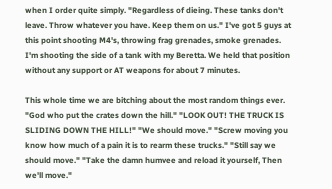when I order quite simply. "Regardless of dieing. These tanks don't leave. Throw whatever you have. Keep them on us." I've got 5 guys at this point shooting M4's, throwing frag grenades, smoke grenades. I'm shooting the side of a tank with my Beretta. We held that position without any support or AT weapons for about 7 minutes.

This whole time we are bitching about the most random things ever. "God who put the crates down the hill." "LOOK OUT! THE TRUCK IS SLIDING DOWN THE HILL!" "We should move." "Screw moving you know how much of a pain it is to rearm these trucks." "Still say we should move." "Take the damn humvee and reload it yourself, Then we'll move."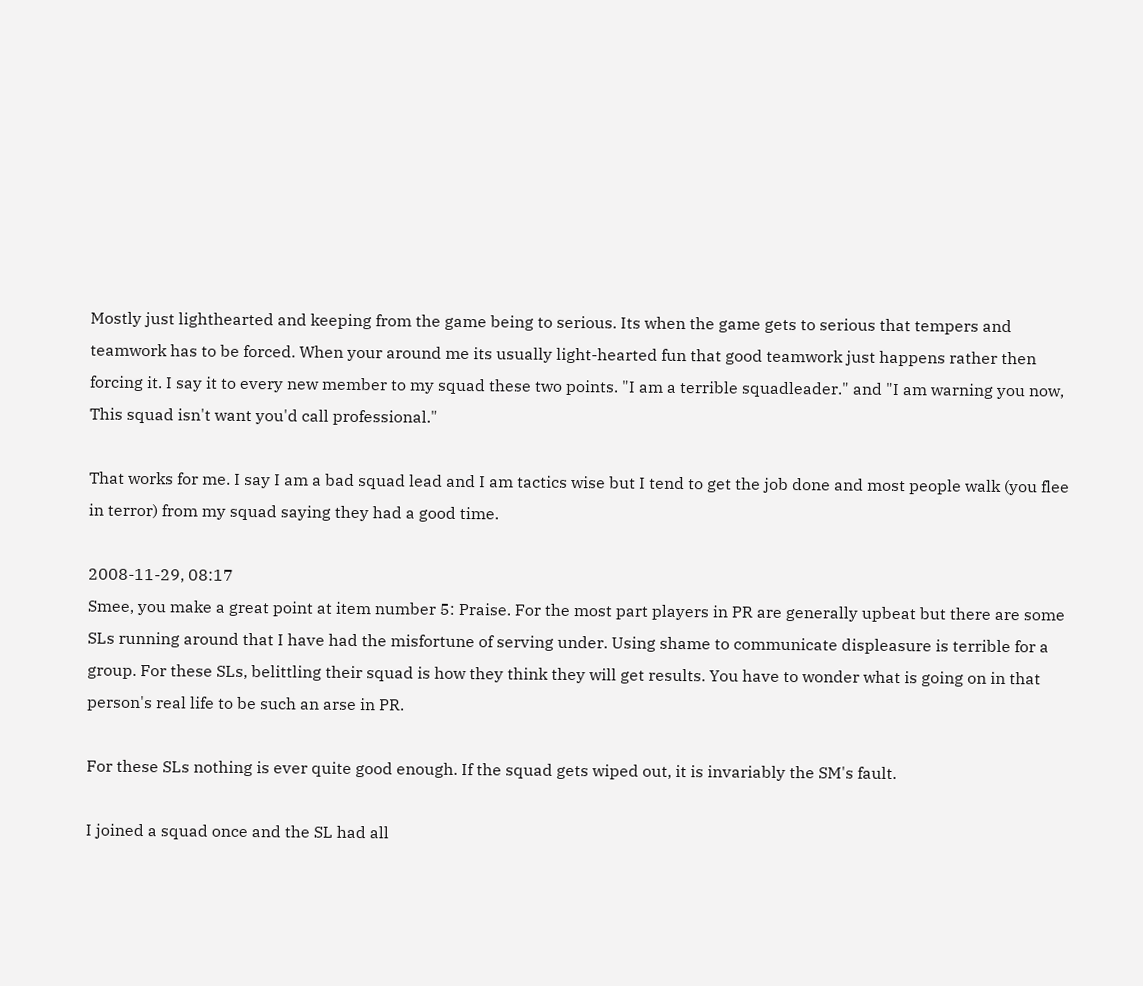Mostly just lighthearted and keeping from the game being to serious. Its when the game gets to serious that tempers and teamwork has to be forced. When your around me its usually light-hearted fun that good teamwork just happens rather then forcing it. I say it to every new member to my squad these two points. "I am a terrible squadleader." and "I am warning you now, This squad isn't want you'd call professional."

That works for me. I say I am a bad squad lead and I am tactics wise but I tend to get the job done and most people walk (you flee in terror) from my squad saying they had a good time.

2008-11-29, 08:17
Smee, you make a great point at item number 5: Praise. For the most part players in PR are generally upbeat but there are some SLs running around that I have had the misfortune of serving under. Using shame to communicate displeasure is terrible for a group. For these SLs, belittling their squad is how they think they will get results. You have to wonder what is going on in that person's real life to be such an arse in PR.

For these SLs nothing is ever quite good enough. If the squad gets wiped out, it is invariably the SM's fault.

I joined a squad once and the SL had all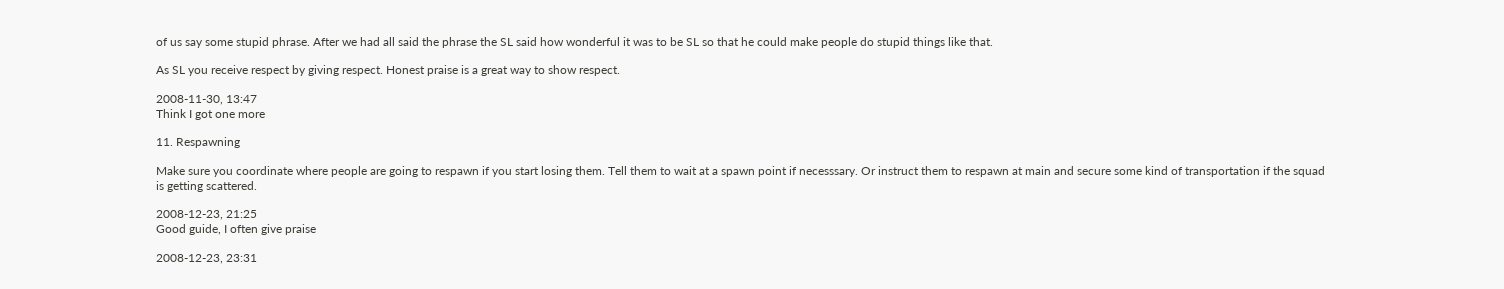of us say some stupid phrase. After we had all said the phrase the SL said how wonderful it was to be SL so that he could make people do stupid things like that.

As SL you receive respect by giving respect. Honest praise is a great way to show respect.

2008-11-30, 13:47
Think I got one more

11. Respawning

Make sure you coordinate where people are going to respawn if you start losing them. Tell them to wait at a spawn point if necesssary. Or instruct them to respawn at main and secure some kind of transportation if the squad is getting scattered.

2008-12-23, 21:25
Good guide, I often give praise

2008-12-23, 23:31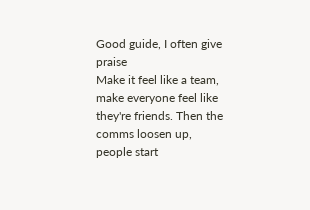Good guide, I often give praise
Make it feel like a team, make everyone feel like they're friends. Then the comms loosen up, people start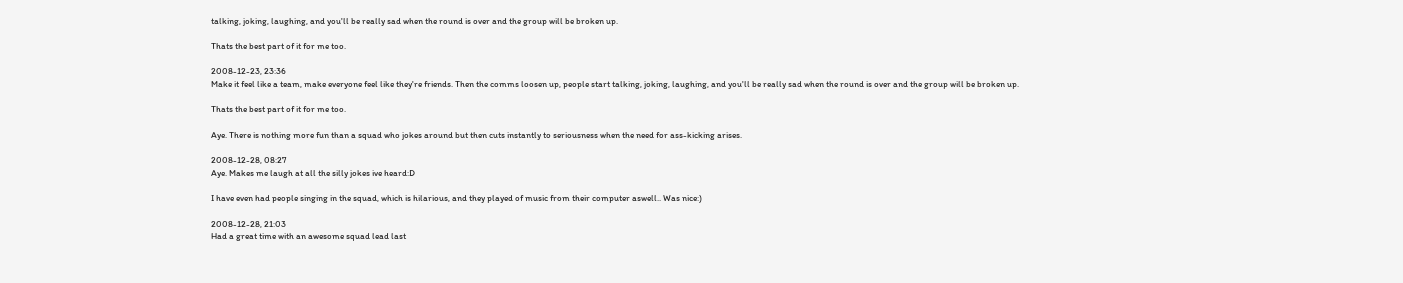talking, joking, laughing, and you'll be really sad when the round is over and the group will be broken up.

Thats the best part of it for me too.

2008-12-23, 23:36
Make it feel like a team, make everyone feel like they're friends. Then the comms loosen up, people start talking, joking, laughing, and you'll be really sad when the round is over and the group will be broken up.

Thats the best part of it for me too.

Aye. There is nothing more fun than a squad who jokes around but then cuts instantly to seriousness when the need for ass-kicking arises.

2008-12-28, 08:27
Aye. Makes me laugh at all the silly jokes ive heard:D

I have even had people singing in the squad, which is hilarious, and they played of music from their computer aswell.. Was nice:)

2008-12-28, 21:03
Had a great time with an awesome squad lead last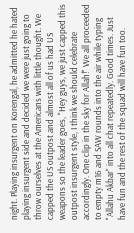night. Playing insurgent on Korengal, he admitted he hated playing insurgent side and decided we were just going to throw ourselves at the Americans with little thought. We capped the US outpost and almost all of us had US weapons so the leader goes, "Hey guys, we just capped this outpost insurgent style, I think we should celebrate accordingly. One clip in the sky for Allah!" We all proceeded to empty m16 and SAW rounds into the air while typing "Allahu Akbar" into all chat repeatedly. Good times. Just have fun and the rest of the squad will have fun too.